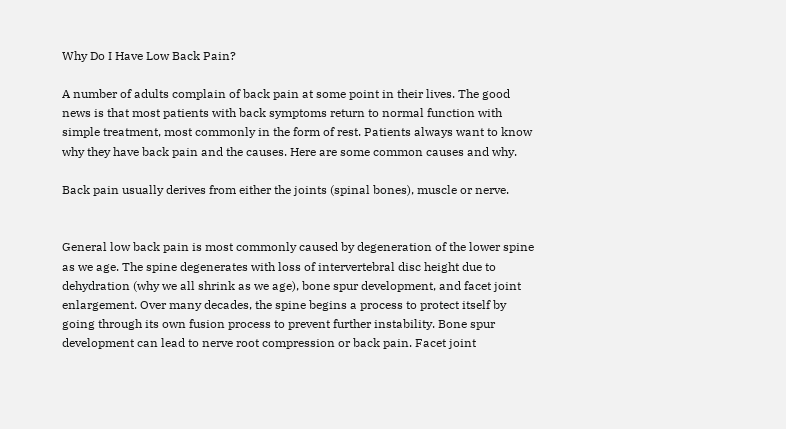Why Do I Have Low Back Pain?

A number of adults complain of back pain at some point in their lives. The good news is that most patients with back symptoms return to normal function with simple treatment, most commonly in the form of rest. Patients always want to know why they have back pain and the causes. Here are some common causes and why.

Back pain usually derives from either the joints (spinal bones), muscle or nerve.


General low back pain is most commonly caused by degeneration of the lower spine as we age. The spine degenerates with loss of intervertebral disc height due to dehydration (why we all shrink as we age), bone spur development, and facet joint enlargement. Over many decades, the spine begins a process to protect itself by going through its own fusion process to prevent further instability. Bone spur development can lead to nerve root compression or back pain. Facet joint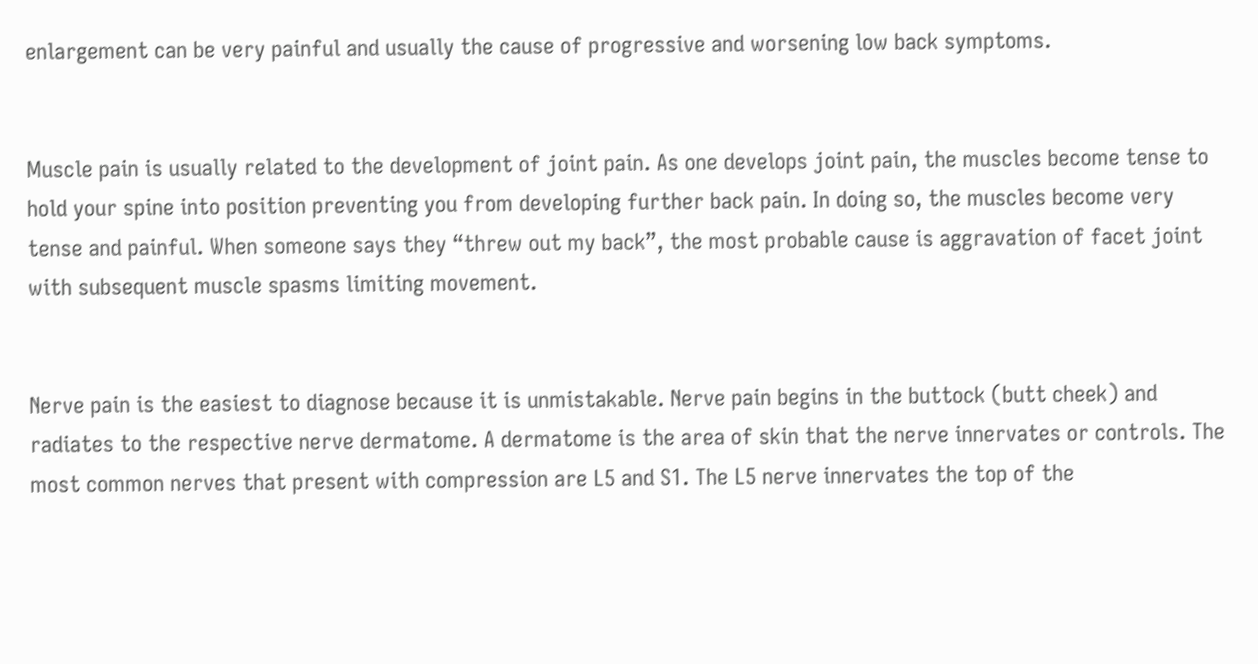enlargement can be very painful and usually the cause of progressive and worsening low back symptoms.


Muscle pain is usually related to the development of joint pain. As one develops joint pain, the muscles become tense to hold your spine into position preventing you from developing further back pain. In doing so, the muscles become very tense and painful. When someone says they “threw out my back”, the most probable cause is aggravation of facet joint with subsequent muscle spasms limiting movement.


Nerve pain is the easiest to diagnose because it is unmistakable. Nerve pain begins in the buttock (butt cheek) and radiates to the respective nerve dermatome. A dermatome is the area of skin that the nerve innervates or controls. The most common nerves that present with compression are L5 and S1. The L5 nerve innervates the top of the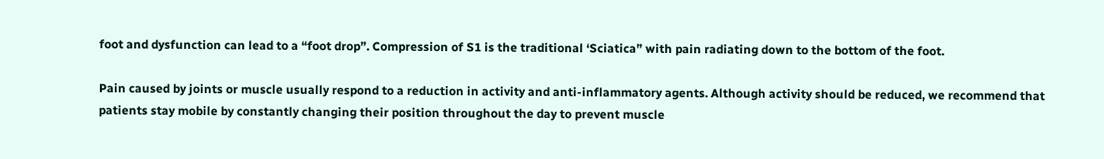foot and dysfunction can lead to a “foot drop”. Compression of S1 is the traditional ‘Sciatica” with pain radiating down to the bottom of the foot.

Pain caused by joints or muscle usually respond to a reduction in activity and anti-inflammatory agents. Although activity should be reduced, we recommend that patients stay mobile by constantly changing their position throughout the day to prevent muscle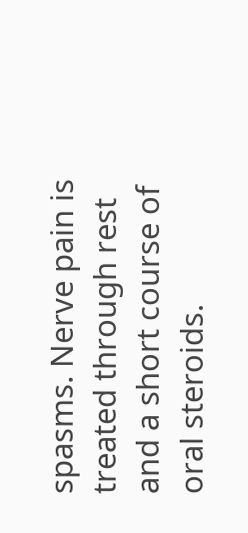spasms. Nerve pain is treated through rest and a short course of oral steroids.